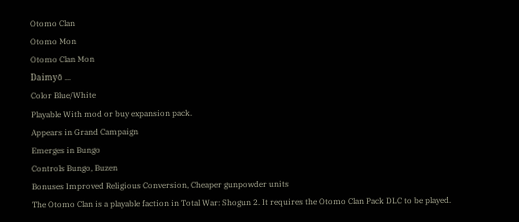Otomo Clan
Otomo Mon
Otomo Clan Mon
Daimyō ...
Color Blue/White
Playable With mod or buy expansion pack.
Appears in Grand Campaign
Emerges in Bungo
Controls Bungo, Buzen
Bonuses Improved Religious Conversion, Cheaper gunpowder units
The Otomo Clan is a playable faction in Total War: Shogun 2. It requires the Otomo Clan Pack DLC to be played.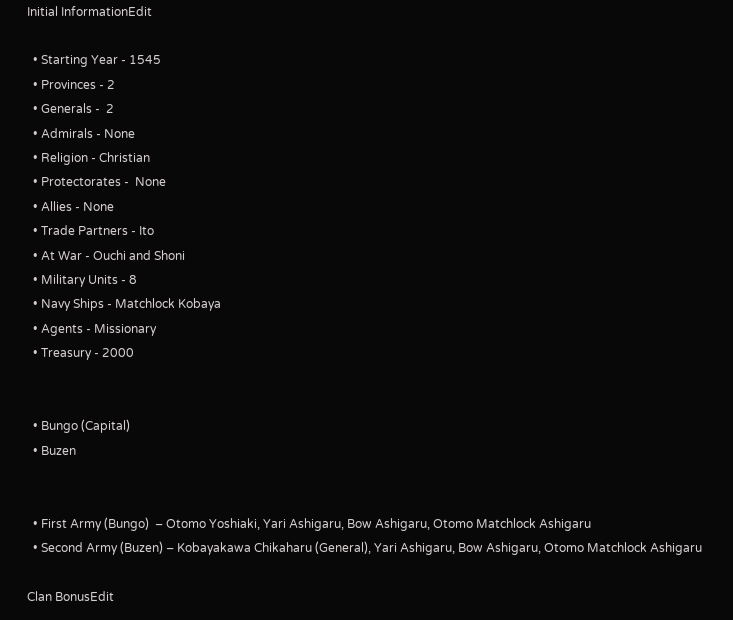Initial InformationEdit

  • Starting Year - 1545
  • Provinces - 2
  • Generals -  2
  • Admirals - None
  • Religion - Christian
  • Protectorates -  None
  • Allies - None
  • Trade Partners - Ito
  • At War - Ouchi and Shoni
  • Military Units - 8
  • Navy Ships - Matchlock Kobaya
  • Agents - Missionary
  • Treasury - 2000


  • Bungo (Capital)
  • Buzen


  • First Army (Bungo)  – Otomo Yoshiaki, Yari Ashigaru, Bow Ashigaru, Otomo Matchlock Ashigaru
  • Second Army (Buzen) – Kobayakawa Chikaharu (General), Yari Ashigaru, Bow Ashigaru, Otomo Matchlock Ashigaru

Clan BonusEdit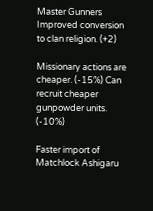Master Gunners Improved conversion to clan religion. (+2)

Missionary actions are cheaper. (-15%) Can recruit cheaper gunpowder units. (-10%)

Faster import of Matchlock Ashigaru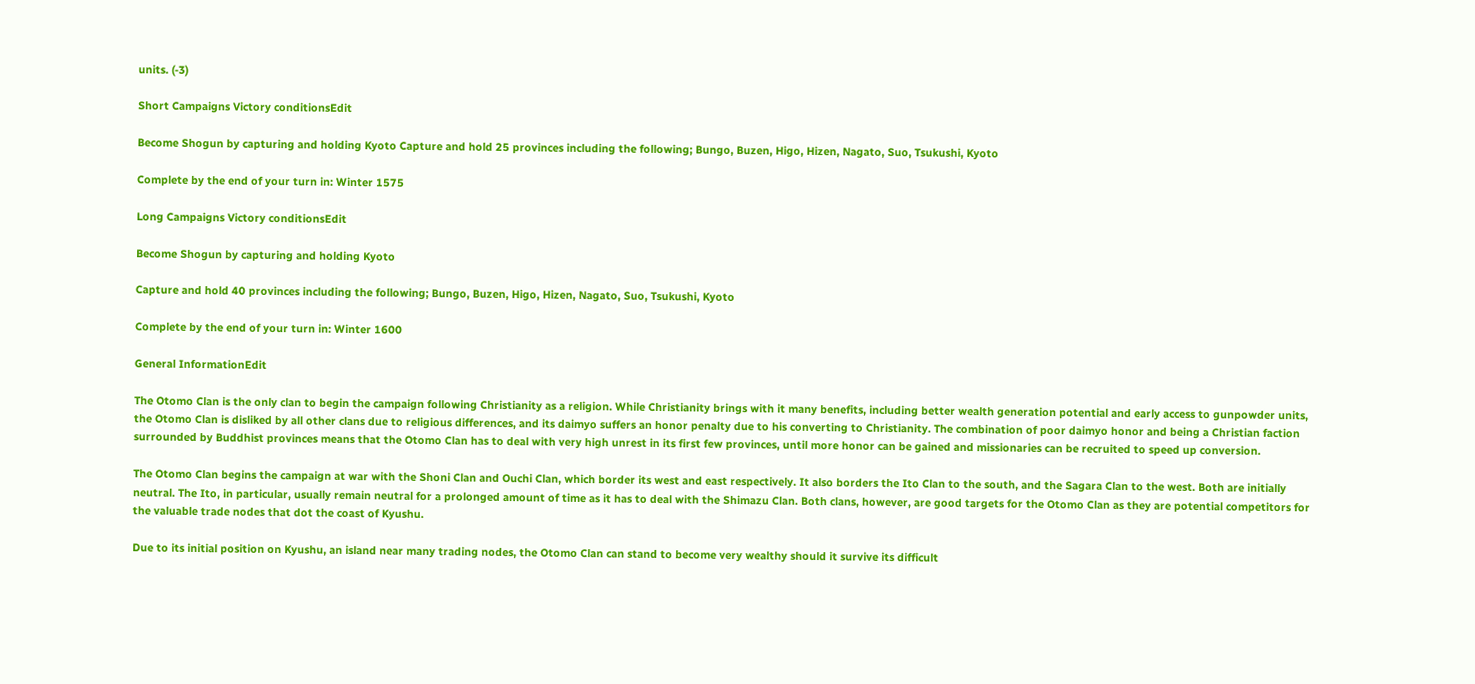units. (-3)

Short Campaigns Victory conditionsEdit

Become Shogun by capturing and holding Kyoto Capture and hold 25 provinces including the following; Bungo, Buzen, Higo, Hizen, Nagato, Suo, Tsukushi, Kyoto

Complete by the end of your turn in: Winter 1575

Long Campaigns Victory conditionsEdit

Become Shogun by capturing and holding Kyoto

Capture and hold 40 provinces including the following; Bungo, Buzen, Higo, Hizen, Nagato, Suo, Tsukushi, Kyoto

Complete by the end of your turn in: Winter 1600

General InformationEdit

The Otomo Clan is the only clan to begin the campaign following Christianity as a religion. While Christianity brings with it many benefits, including better wealth generation potential and early access to gunpowder units, the Otomo Clan is disliked by all other clans due to religious differences, and its daimyo suffers an honor penalty due to his converting to Christianity. The combination of poor daimyo honor and being a Christian faction surrounded by Buddhist provinces means that the Otomo Clan has to deal with very high unrest in its first few provinces, until more honor can be gained and missionaries can be recruited to speed up conversion.

The Otomo Clan begins the campaign at war with the Shoni Clan and Ouchi Clan, which border its west and east respectively. It also borders the Ito Clan to the south, and the Sagara Clan to the west. Both are initially neutral. The Ito, in particular, usually remain neutral for a prolonged amount of time as it has to deal with the Shimazu Clan. Both clans, however, are good targets for the Otomo Clan as they are potential competitors for the valuable trade nodes that dot the coast of Kyushu.

Due to its initial position on Kyushu, an island near many trading nodes, the Otomo Clan can stand to become very wealthy should it survive its difficult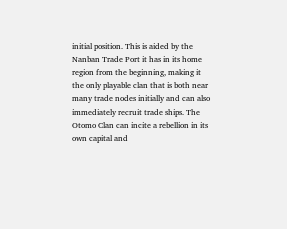initial position. This is aided by the Nanban Trade Port it has in its home region from the beginning, making it the only playable clan that is both near many trade nodes initially and can also immediately recruit trade ships. The Otomo Clan can incite a rebellion in its own capital and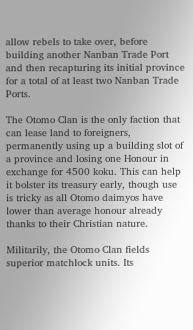allow rebels to take over, before building another Nanban Trade Port and then recapturing its initial province for a total of at least two Nanban Trade Ports.

The Otomo Clan is the only faction that can lease land to foreigners, permanently using up a building slot of a province and losing one Honour in exchange for 4500 koku. This can help it bolster its treasury early, though use is tricky as all Otomo daimyos have lower than average honour already thanks to their Christian nature.

Militarily, the Otomo Clan fields superior matchlock units. Its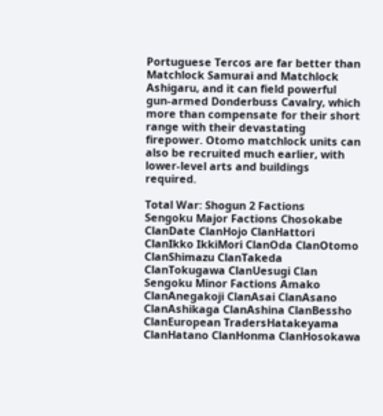Portuguese Tercos are far better than Matchlock Samurai and Matchlock Ashigaru, and it can field powerful gun-armed Donderbuss Cavalry, which more than compensate for their short range with their devastating firepower. Otomo matchlock units can also be recruited much earlier, with lower-level arts and buildings required.

Total War: Shogun 2 Factions
Sengoku Major Factions Chosokabe ClanDate ClanHojo ClanHattori ClanIkko IkkiMori ClanOda ClanOtomo ClanShimazu ClanTakeda ClanTokugawa ClanUesugi Clan
Sengoku Minor Factions Amako ClanAnegakoji ClanAsai ClanAsano ClanAshikaga ClanAshina ClanBessho ClanEuropean TradersHatakeyama ClanHatano ClanHonma ClanHosokawa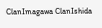ClanImagawa ClanIshida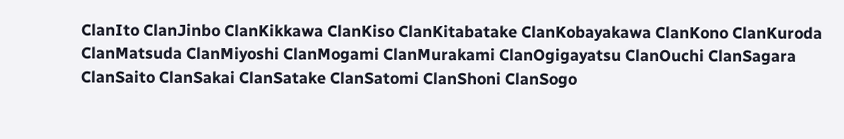ClanIto ClanJinbo ClanKikkawa ClanKiso ClanKitabatake ClanKobayakawa ClanKono ClanKuroda ClanMatsuda ClanMiyoshi ClanMogami ClanMurakami ClanOgigayatsu ClanOuchi ClanSagara ClanSaito ClanSakai ClanSatake ClanSatomi ClanShoni ClanSogo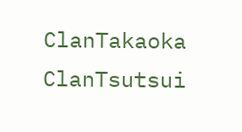ClanTakaoka ClanTsutsui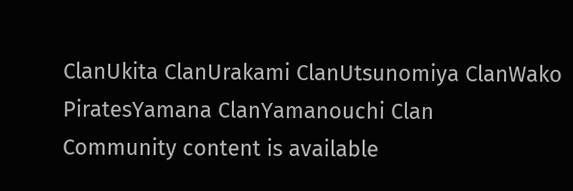ClanUkita ClanUrakami ClanUtsunomiya ClanWako PiratesYamana ClanYamanouchi Clan
Community content is available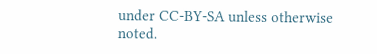under CC-BY-SA unless otherwise noted.